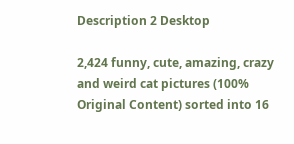Description 2 Desktop

2,424 funny, cute, amazing, crazy and weird cat pictures (100% Original Content) sorted into 16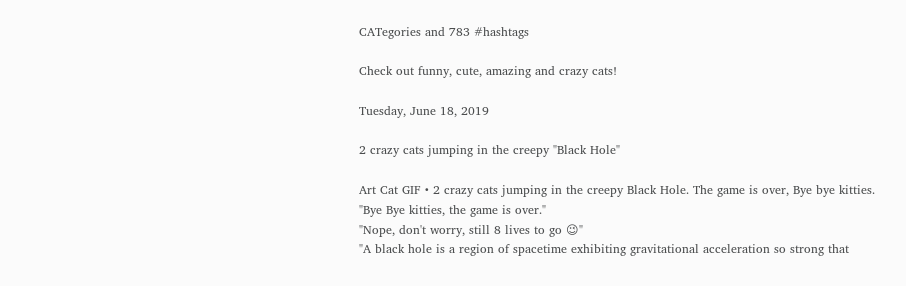CATegories and 783 #hashtags

Check out funny, cute, amazing and crazy cats!

Tuesday, June 18, 2019

2 crazy cats jumping in the creepy "Black Hole"

Art Cat GIF • 2 crazy cats jumping in the creepy Black Hole. The game is over, Bye bye kitties.
"Bye Bye kitties, the game is over."
"Nope, don't worry, still 8 lives to go 😉"
"A black hole is a region of spacetime exhibiting gravitational acceleration so strong that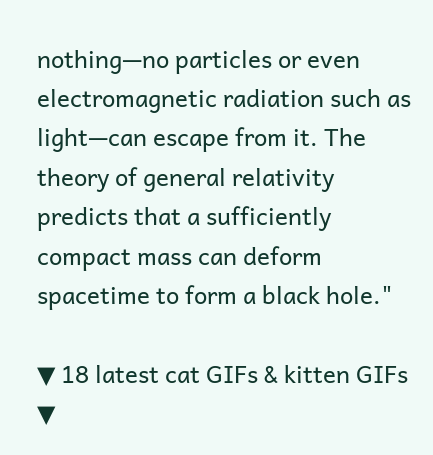nothing—no particles or even electromagnetic radiation such as light—can escape from it. The theory of general relativity predicts that a sufficiently compact mass can deform spacetime to form a black hole."

▼ 18 latest cat GIFs & kitten GIFs ▼